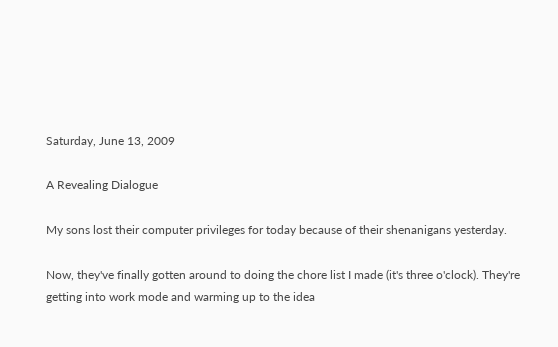Saturday, June 13, 2009

A Revealing Dialogue

My sons lost their computer privileges for today because of their shenanigans yesterday.

Now, they've finally gotten around to doing the chore list I made (it's three o'clock). They're getting into work mode and warming up to the idea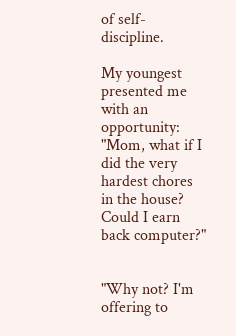of self-discipline.

My youngest presented me with an opportunity: "Mom, what if I did the very hardest chores in the house? Could I earn back computer?"


"Why not? I'm offering to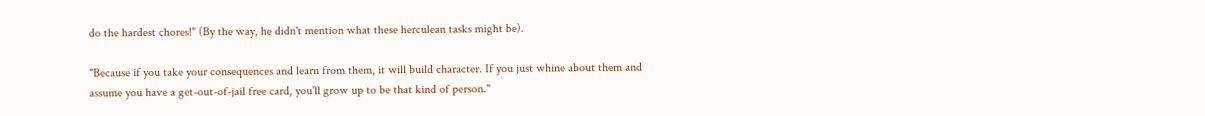do the hardest chores!" (By the way, he didn't mention what these herculean tasks might be).

"Because if you take your consequences and learn from them, it will build character. If you just whine about them and assume you have a get-out-of-jail free card, you'll grow up to be that kind of person."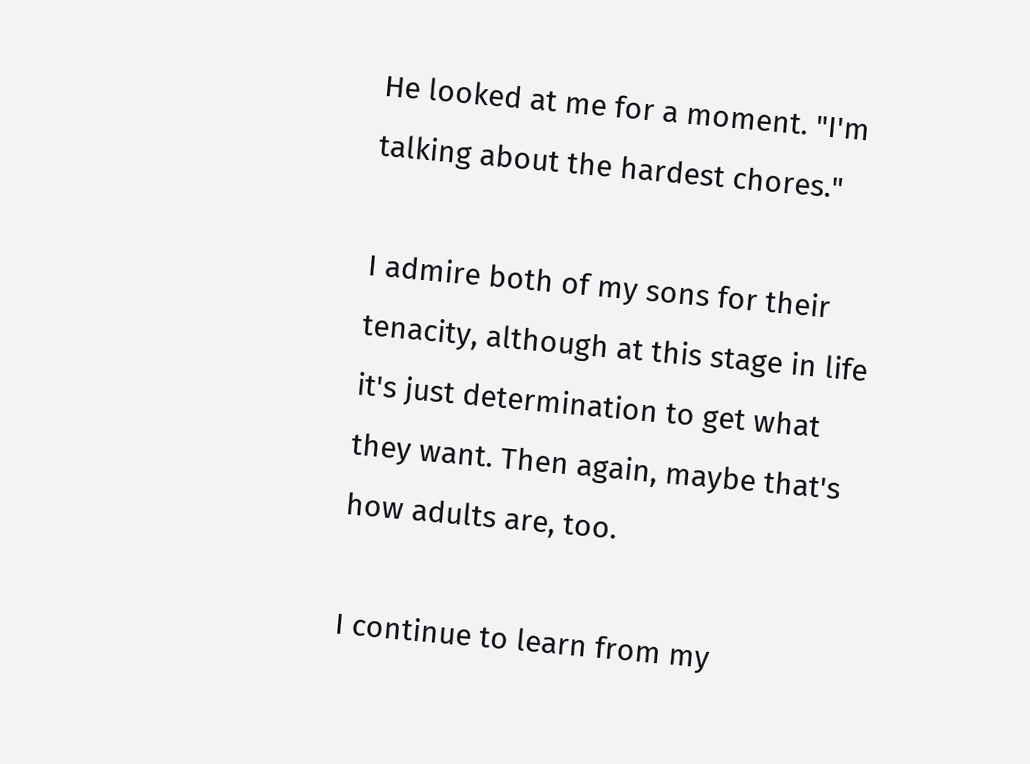He looked at me for a moment. "I'm talking about the hardest chores."

I admire both of my sons for their tenacity, although at this stage in life it's just determination to get what they want. Then again, maybe that's how adults are, too.

I continue to learn from my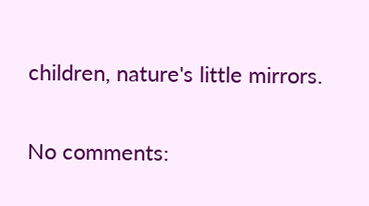children, nature's little mirrors.

No comments: